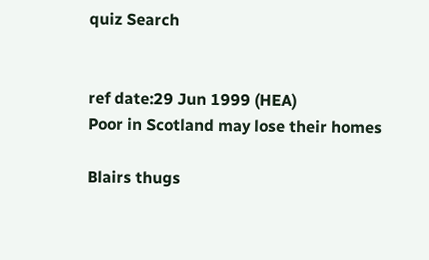quiz Search


ref date:29 Jun 1999 (HEA)
Poor in Scotland may lose their homes

Blairs thugs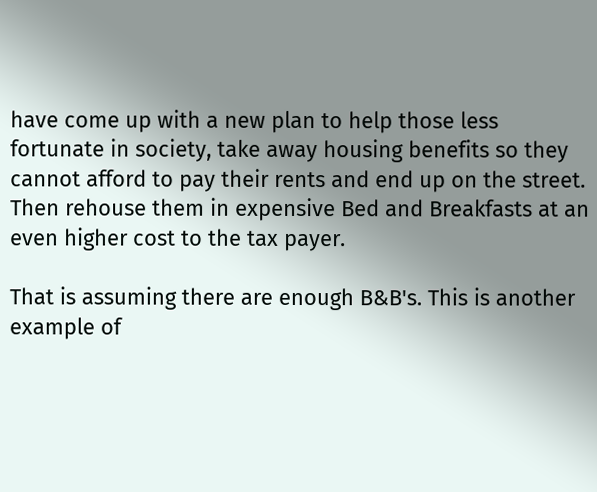have come up with a new plan to help those less fortunate in society, take away housing benefits so they cannot afford to pay their rents and end up on the street. Then rehouse them in expensive Bed and Breakfasts at an even higher cost to the tax payer.

That is assuming there are enough B&B's. This is another example of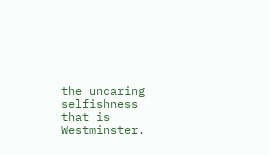the uncaring selfishness that is Westminster.